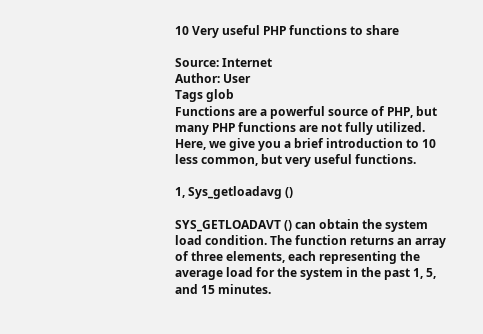10 Very useful PHP functions to share

Source: Internet
Author: User
Tags glob
Functions are a powerful source of PHP, but many PHP functions are not fully utilized. Here, we give you a brief introduction to 10 less common, but very useful functions.

1, Sys_getloadavg ()

SYS_GETLOADAVT () can obtain the system load condition. The function returns an array of three elements, each representing the average load for the system in the past 1, 5, and 15 minutes.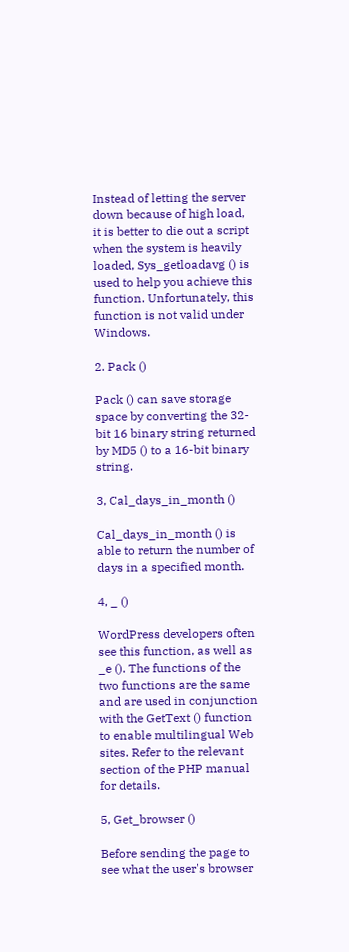Instead of letting the server down because of high load, it is better to die out a script when the system is heavily loaded, Sys_getloadavg () is used to help you achieve this function. Unfortunately, this function is not valid under Windows.

2. Pack ()

Pack () can save storage space by converting the 32-bit 16 binary string returned by MD5 () to a 16-bit binary string.

3, Cal_days_in_month ()

Cal_days_in_month () is able to return the number of days in a specified month.

4, _ ()

WordPress developers often see this function, as well as _e (). The functions of the two functions are the same and are used in conjunction with the GetText () function to enable multilingual Web sites. Refer to the relevant section of the PHP manual for details.

5, Get_browser ()

Before sending the page to see what the user's browser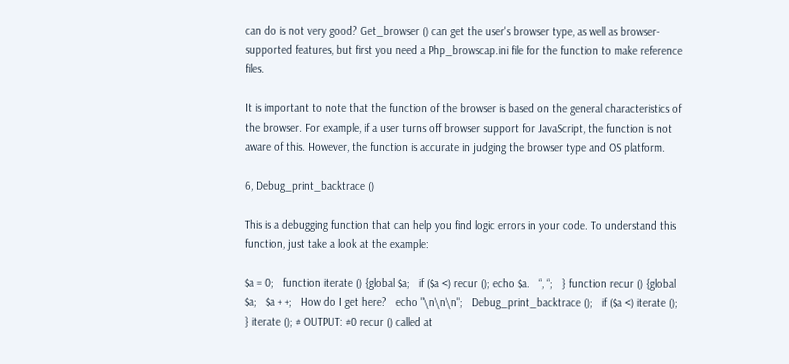can do is not very good? Get_browser () can get the user's browser type, as well as browser-supported features, but first you need a Php_browscap.ini file for the function to make reference files.

It is important to note that the function of the browser is based on the general characteristics of the browser. For example, if a user turns off browser support for JavaScript, the function is not aware of this. However, the function is accurate in judging the browser type and OS platform.

6, Debug_print_backtrace ()

This is a debugging function that can help you find logic errors in your code. To understand this function, just take a look at the example:

$a = 0;   function iterate () {global $a;   if ($a <) recur (); echo $a.   “, “;   } function recur () {global $a;   $a + +;   How do I get here?   echo "\n\n\n";   Debug_print_backtrace ();   if ($a <) iterate ();   } iterate (); # OUTPUT: #0 recur () called at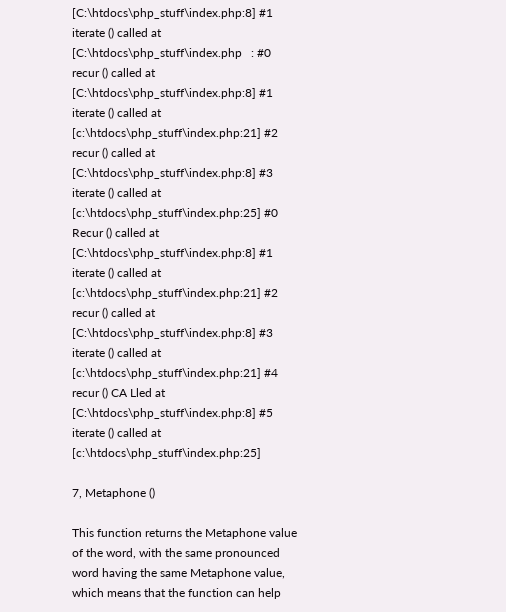[C:\htdocs\php_stuff\index.php:8] #1 iterate () called at [C:\htdocs\php_stuff\index.php   : #0 recur () called at [C:\htdocs\php_stuff\index.php:8] #1 iterate () called at [c:\htdocs\php_stuff\index.php:21] #2 recur () called at [C:\htdocs\php_stuff\index.php:8] #3 iterate () called at [c:\htdocs\php_stuff\index.php:25] #0 Recur () called at [C:\htdocs\php_stuff\index.php:8] #1 iterate () called at [c:\htdocs\php_stuff\index.php:21] #2 recur () called at [C:\htdocs\php_stuff\index.php:8] #3 iterate () called at [c:\htdocs\php_stuff\index.php:21] #4 recur () CA Lled at [C:\htdocs\php_stuff\index.php:8] #5 iterate () called at [c:\htdocs\php_stuff\index.php:25]

7, Metaphone ()

This function returns the Metaphone value of the word, with the same pronounced word having the same Metaphone value, which means that the function can help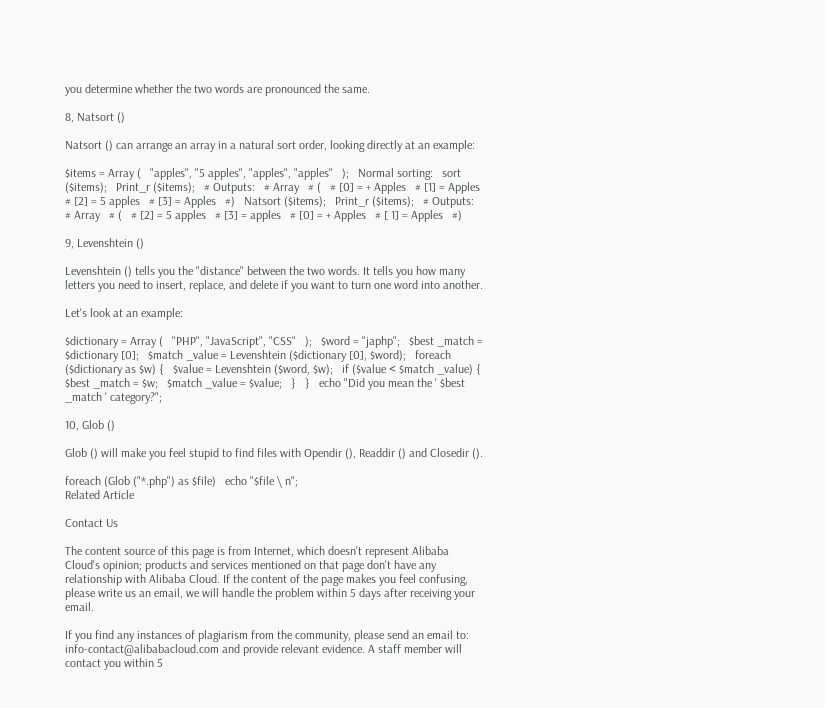you determine whether the two words are pronounced the same.

8, Natsort ()

Natsort () can arrange an array in a natural sort order, looking directly at an example:

$items = Array (   "apples", "5 apples", "apples", "apples"   );   Normal sorting:   sort ($items);   Print_r ($items);   # Outputs:   # Array   # (   # [0] = + Apples   # [1] = Apples   # [2] = 5 apples   # [3] = Apples   #)   Natsort ($items);   Print_r ($items);   # Outputs:   # Array   # (   # [2] = 5 apples   # [3] = apples   # [0] = + Apples   # [ 1] = Apples   #)

9, Levenshtein ()

Levenshtein () tells you the "distance" between the two words. It tells you how many letters you need to insert, replace, and delete if you want to turn one word into another.

Let's look at an example:

$dictionary = Array (   "PHP", "JavaScript", "CSS"   );   $word = "japhp";   $best _match = $dictionary [0];   $match _value = Levenshtein ($dictionary [0], $word);   foreach ($dictionary as $w) {   $value = Levenshtein ($word, $w);   if ($value < $match _value) {   $best _match = $w;   $match _value = $value;   }   }   echo "Did you mean the ' $best _match ' category?";

10, Glob ()

Glob () will make you feel stupid to find files with Opendir (), Readdir () and Closedir ().

foreach (Glob ("*.php") as $file)   echo "$file \ n";
Related Article

Contact Us

The content source of this page is from Internet, which doesn't represent Alibaba Cloud's opinion; products and services mentioned on that page don't have any relationship with Alibaba Cloud. If the content of the page makes you feel confusing, please write us an email, we will handle the problem within 5 days after receiving your email.

If you find any instances of plagiarism from the community, please send an email to: info-contact@alibabacloud.com and provide relevant evidence. A staff member will contact you within 5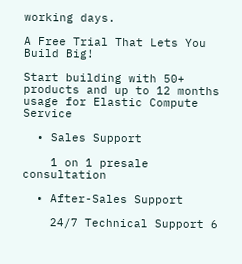working days.

A Free Trial That Lets You Build Big!

Start building with 50+ products and up to 12 months usage for Elastic Compute Service

  • Sales Support

    1 on 1 presale consultation

  • After-Sales Support

    24/7 Technical Support 6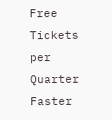Free Tickets per Quarter Faster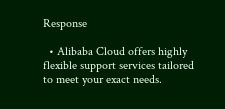Response

  • Alibaba Cloud offers highly flexible support services tailored to meet your exact needs.